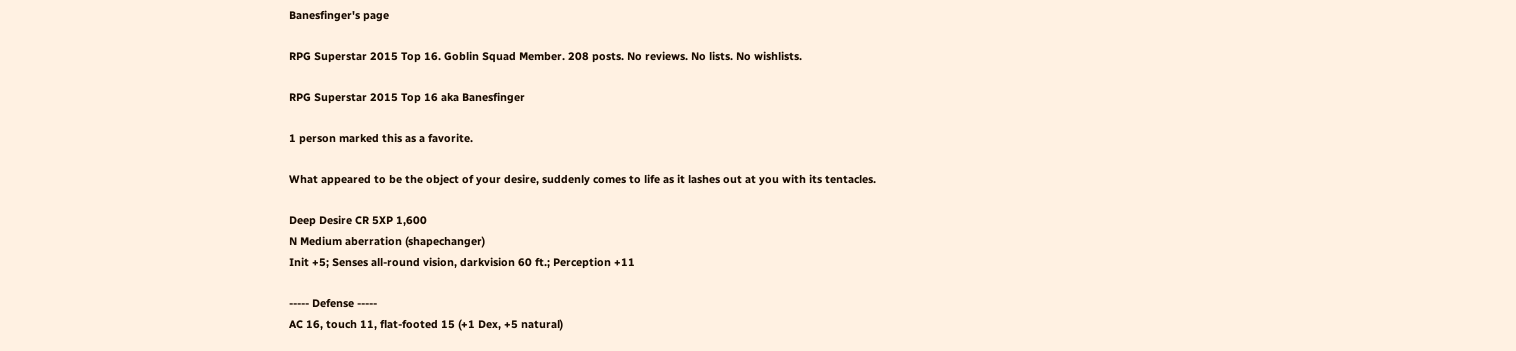Banesfinger's page

RPG Superstar 2015 Top 16. Goblin Squad Member. 208 posts. No reviews. No lists. No wishlists.

RPG Superstar 2015 Top 16 aka Banesfinger

1 person marked this as a favorite.

What appeared to be the object of your desire, suddenly comes to life as it lashes out at you with its tentacles.

Deep Desire CR 5XP 1,600
N Medium aberration (shapechanger)
Init +5; Senses all-round vision, darkvision 60 ft.; Perception +11

----- Defense -----
AC 16, touch 11, flat-footed 15 (+1 Dex, +5 natural)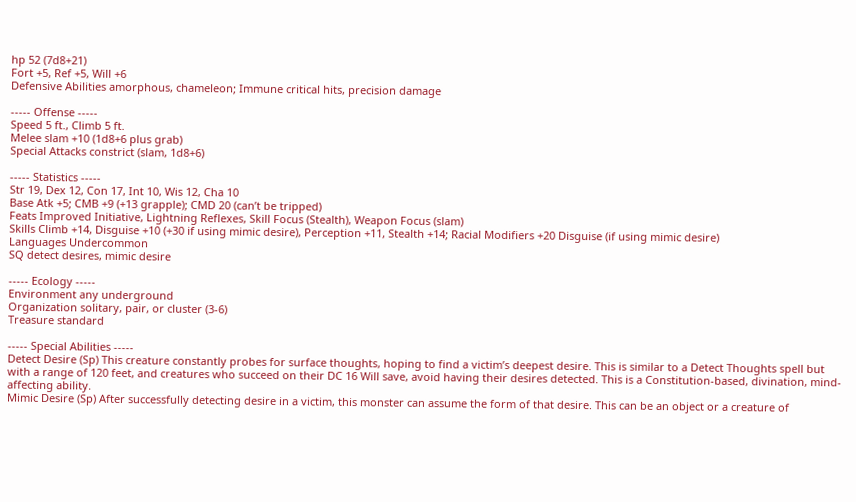hp 52 (7d8+21)
Fort +5, Ref +5, Will +6
Defensive Abilities amorphous, chameleon; Immune critical hits, precision damage

----- Offense -----
Speed 5 ft., Climb 5 ft.
Melee slam +10 (1d8+6 plus grab)
Special Attacks constrict (slam, 1d8+6)

----- Statistics -----
Str 19, Dex 12, Con 17, Int 10, Wis 12, Cha 10
Base Atk +5; CMB +9 (+13 grapple); CMD 20 (can’t be tripped)
Feats Improved Initiative, Lightning Reflexes, Skill Focus (Stealth), Weapon Focus (slam)
Skills Climb +14, Disguise +10 (+30 if using mimic desire), Perception +11, Stealth +14; Racial Modifiers +20 Disguise (if using mimic desire)
Languages Undercommon
SQ detect desires, mimic desire

----- Ecology -----
Environment any underground
Organization solitary, pair, or cluster (3-6)
Treasure standard

----- Special Abilities -----
Detect Desire (Sp) This creature constantly probes for surface thoughts, hoping to find a victim’s deepest desire. This is similar to a Detect Thoughts spell but with a range of 120 feet, and creatures who succeed on their DC 16 Will save, avoid having their desires detected. This is a Constitution-based, divination, mind-affecting ability.
Mimic Desire (Sp) After successfully detecting desire in a victim, this monster can assume the form of that desire. This can be an object or a creature of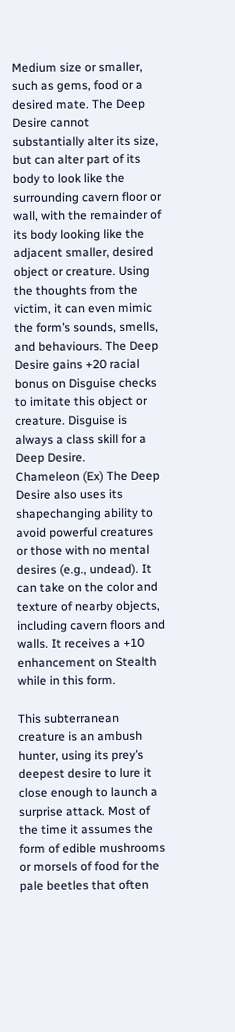Medium size or smaller, such as gems, food or a desired mate. The Deep Desire cannot substantially alter its size, but can alter part of its body to look like the surrounding cavern floor or wall, with the remainder of its body looking like the adjacent smaller, desired object or creature. Using the thoughts from the victim, it can even mimic the form’s sounds, smells, and behaviours. The Deep Desire gains +20 racial bonus on Disguise checks to imitate this object or creature. Disguise is always a class skill for a Deep Desire.
Chameleon (Ex) The Deep Desire also uses its shapechanging ability to avoid powerful creatures or those with no mental desires (e.g., undead). It can take on the color and texture of nearby objects, including cavern floors and walls. It receives a +10 enhancement on Stealth while in this form.

This subterranean creature is an ambush hunter, using its prey’s deepest desire to lure it close enough to launch a surprise attack. Most of the time it assumes the form of edible mushrooms or morsels of food for the pale beetles that often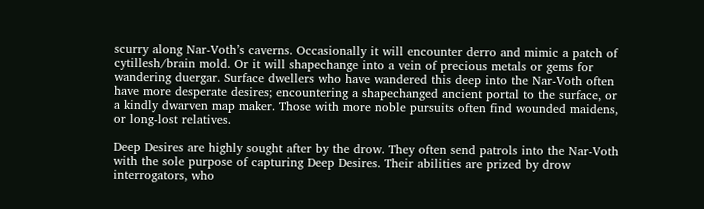scurry along Nar-Voth’s caverns. Occasionally it will encounter derro and mimic a patch of cytillesh/brain mold. Or it will shapechange into a vein of precious metals or gems for wandering duergar. Surface dwellers who have wandered this deep into the Nar-Voth often have more desperate desires; encountering a shapechanged ancient portal to the surface, or a kindly dwarven map maker. Those with more noble pursuits often find wounded maidens, or long-lost relatives.

Deep Desires are highly sought after by the drow. They often send patrols into the Nar-Voth with the sole purpose of capturing Deep Desires. Their abilities are prized by drow interrogators, who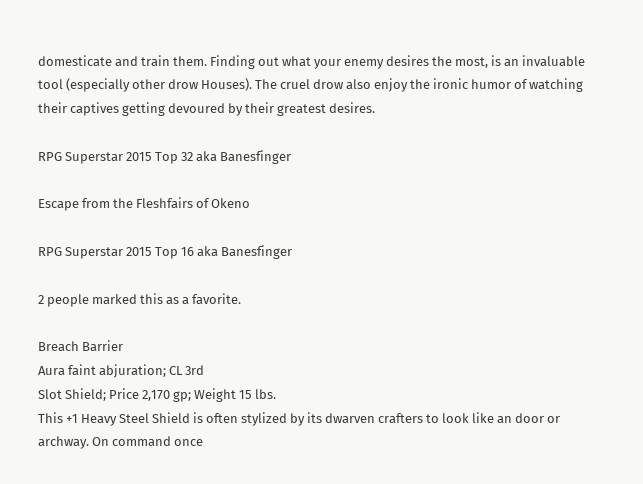domesticate and train them. Finding out what your enemy desires the most, is an invaluable tool (especially other drow Houses). The cruel drow also enjoy the ironic humor of watching their captives getting devoured by their greatest desires.

RPG Superstar 2015 Top 32 aka Banesfinger

Escape from the Fleshfairs of Okeno

RPG Superstar 2015 Top 16 aka Banesfinger

2 people marked this as a favorite.

Breach Barrier
Aura faint abjuration; CL 3rd
Slot Shield; Price 2,170 gp; Weight 15 lbs.
This +1 Heavy Steel Shield is often stylized by its dwarven crafters to look like an door or archway. On command once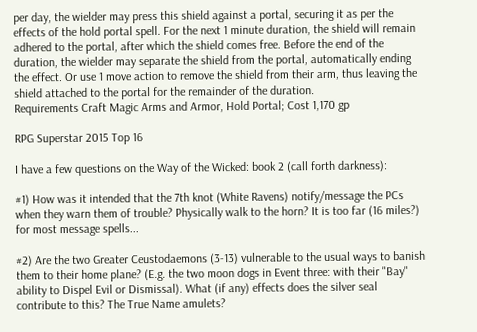per day, the wielder may press this shield against a portal, securing it as per the effects of the hold portal spell. For the next 1 minute duration, the shield will remain adhered to the portal, after which the shield comes free. Before the end of the duration, the wielder may separate the shield from the portal, automatically ending the effect. Or use 1 move action to remove the shield from their arm, thus leaving the shield attached to the portal for the remainder of the duration.
Requirements Craft Magic Arms and Armor, Hold Portal; Cost 1,170 gp

RPG Superstar 2015 Top 16

I have a few questions on the Way of the Wicked: book 2 (call forth darkness):

#1) How was it intended that the 7th knot (White Ravens) notify/message the PCs when they warn them of trouble? Physically walk to the horn? It is too far (16 miles?) for most message spells...

#2) Are the two Greater Ceustodaemons (3-13) vulnerable to the usual ways to banish them to their home plane? (E.g. the two moon dogs in Event three: with their "Bay" ability to Dispel Evil or Dismissal). What (if any) effects does the silver seal contribute to this? The True Name amulets?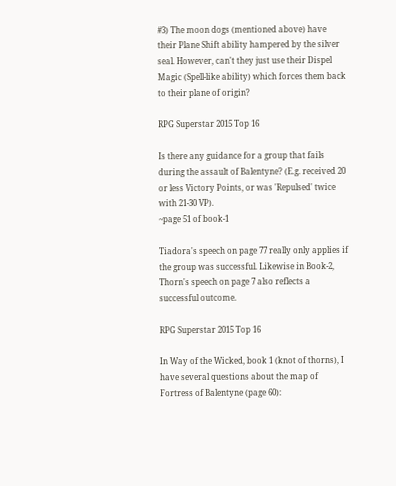#3) The moon dogs (mentioned above) have their Plane Shift ability hampered by the silver seal. However, can't they just use their Dispel Magic (Spell-like ability) which forces them back to their plane of origin?

RPG Superstar 2015 Top 16

Is there any guidance for a group that fails during the assault of Balentyne? (E.g. received 20 or less Victory Points, or was 'Repulsed' twice with 21-30 VP).
~page 51 of book-1

Tiadora's speech on page 77 really only applies if the group was successful. Likewise in Book-2, Thorn's speech on page 7 also reflects a successful outcome.

RPG Superstar 2015 Top 16

In Way of the Wicked, book 1 (knot of thorns), I have several questions about the map of Fortress of Balentyne (page 60):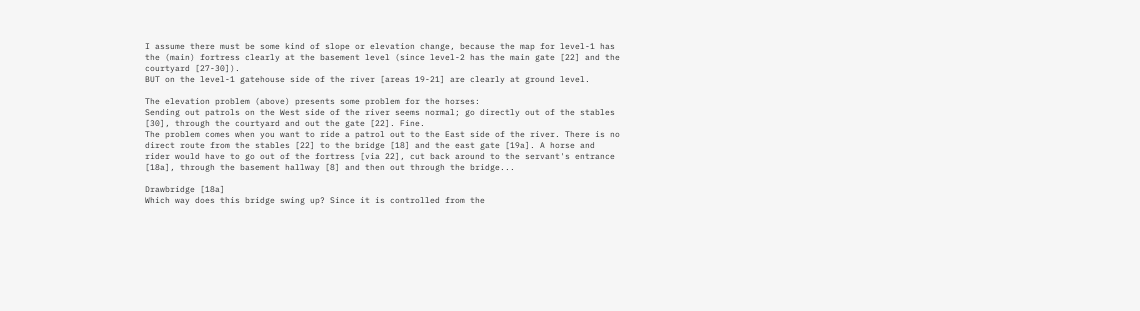I assume there must be some kind of slope or elevation change, because the map for level-1 has the (main) fortress clearly at the basement level (since level-2 has the main gate [22] and the courtyard [27-30]).
BUT on the level-1 gatehouse side of the river [areas 19-21] are clearly at ground level.

The elevation problem (above) presents some problem for the horses:
Sending out patrols on the West side of the river seems normal; go directly out of the stables [30], through the courtyard and out the gate [22]. Fine.
The problem comes when you want to ride a patrol out to the East side of the river. There is no direct route from the stables [22] to the bridge [18] and the east gate [19a]. A horse and rider would have to go out of the fortress [via 22], cut back around to the servant's entrance [18a], through the basement hallway [8] and then out through the bridge...

Drawbridge [18a]
Which way does this bridge swing up? Since it is controlled from the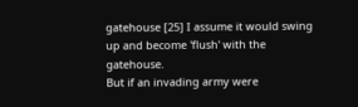gatehouse [25] I assume it would swing up and become 'flush' with the gatehouse.
But if an invading army were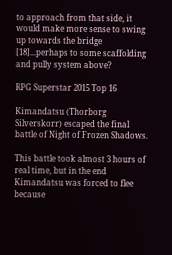to approach from that side, it would make more sense to swing up towards the bridge [18]...perhaps to some scaffolding and pully system above?

RPG Superstar 2015 Top 16

Kimandatsu (Thorborg Silverskorr) escaped the final battle of Night of Frozen Shadows.

This battle took almost 3 hours of real time, but in the end Kimandatsu was forced to flee because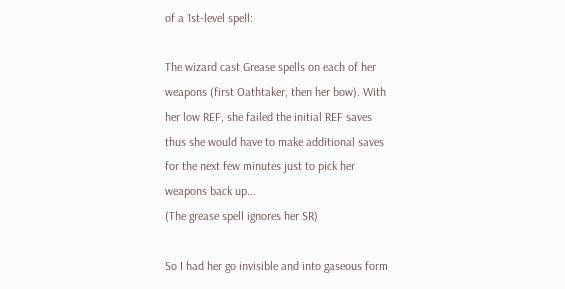of a 1st-level spell:

The wizard cast Grease spells on each of her weapons (first Oathtaker, then her bow). With her low REF, she failed the initial REF saves thus she would have to make additional saves for the next few minutes just to pick her weapons back up...
(The grease spell ignores her SR)

So I had her go invisible and into gaseous form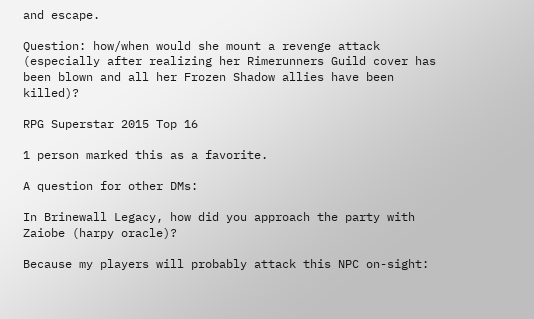and escape.

Question: how/when would she mount a revenge attack (especially after realizing her Rimerunners Guild cover has been blown and all her Frozen Shadow allies have been killed)?

RPG Superstar 2015 Top 16

1 person marked this as a favorite.

A question for other DMs:

In Brinewall Legacy, how did you approach the party with Zaiobe (harpy oracle)?

Because my players will probably attack this NPC on-sight: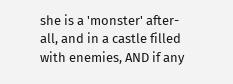she is a 'monster' after-all, and in a castle filled with enemies, AND if any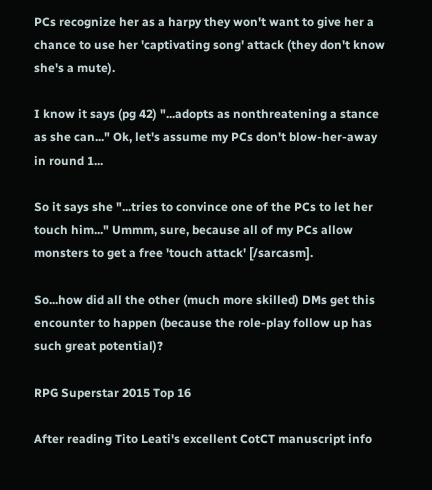PCs recognize her as a harpy they won't want to give her a chance to use her 'captivating song' attack (they don't know she's a mute).

I know it says (pg 42) "...adopts as nonthreatening a stance as she can..." Ok, let's assume my PCs don't blow-her-away in round 1...

So it says she "...tries to convince one of the PCs to let her touch him..." Ummm, sure, because all of my PCs allow monsters to get a free 'touch attack' [/sarcasm].

So...how did all the other (much more skilled) DMs get this encounter to happen (because the role-play follow up has such great potential)?

RPG Superstar 2015 Top 16

After reading Tito Leati's excellent CotCT manuscript info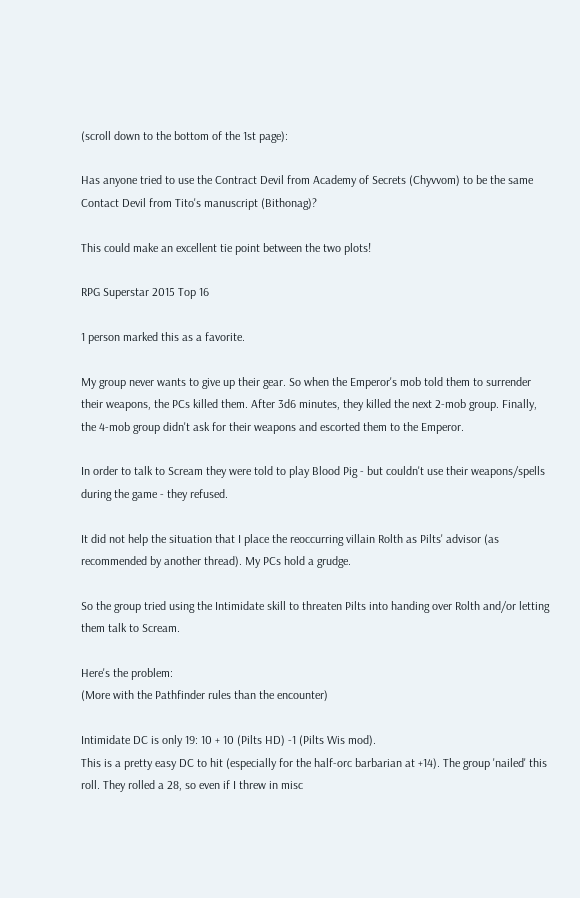(scroll down to the bottom of the 1st page):

Has anyone tried to use the Contract Devil from Academy of Secrets (Chyvvom) to be the same Contact Devil from Tito's manuscript (Bithonag)?

This could make an excellent tie point between the two plots!

RPG Superstar 2015 Top 16

1 person marked this as a favorite.

My group never wants to give up their gear. So when the Emperor's mob told them to surrender their weapons, the PCs killed them. After 3d6 minutes, they killed the next 2-mob group. Finally, the 4-mob group didn't ask for their weapons and escorted them to the Emperor.

In order to talk to Scream they were told to play Blood Pig - but couldn't use their weapons/spells during the game - they refused.

It did not help the situation that I place the reoccurring villain Rolth as Pilts' advisor (as recommended by another thread). My PCs hold a grudge.

So the group tried using the Intimidate skill to threaten Pilts into handing over Rolth and/or letting them talk to Scream.

Here's the problem:
(More with the Pathfinder rules than the encounter)

Intimidate DC is only 19: 10 + 10 (Pilts HD) -1 (Pilts Wis mod).
This is a pretty easy DC to hit (especially for the half-orc barbarian at +14). The group 'nailed' this roll. They rolled a 28, so even if I threw in misc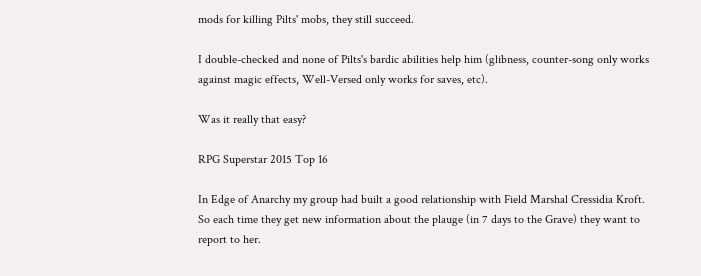mods for killing Pilts' mobs, they still succeed.

I double-checked and none of Pilts's bardic abilities help him (glibness, counter-song only works against magic effects, Well-Versed only works for saves, etc).

Was it really that easy?

RPG Superstar 2015 Top 16

In Edge of Anarchy my group had built a good relationship with Field Marshal Cressidia Kroft. So each time they get new information about the plauge (in 7 days to the Grave) they want to report to her.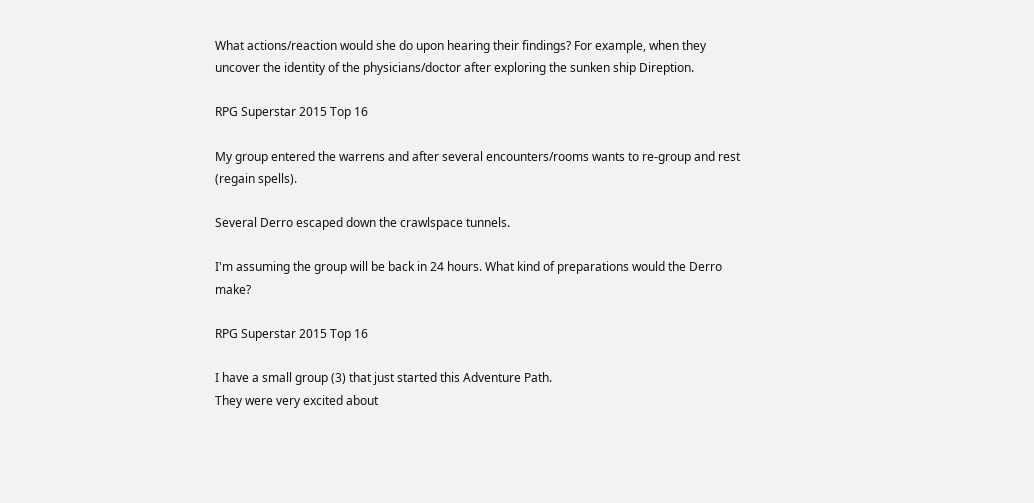What actions/reaction would she do upon hearing their findings? For example, when they uncover the identity of the physicians/doctor after exploring the sunken ship Direption.

RPG Superstar 2015 Top 16

My group entered the warrens and after several encounters/rooms wants to re-group and rest (regain spells).

Several Derro escaped down the crawlspace tunnels.

I'm assuming the group will be back in 24 hours. What kind of preparations would the Derro make?

RPG Superstar 2015 Top 16

I have a small group (3) that just started this Adventure Path.
They were very excited about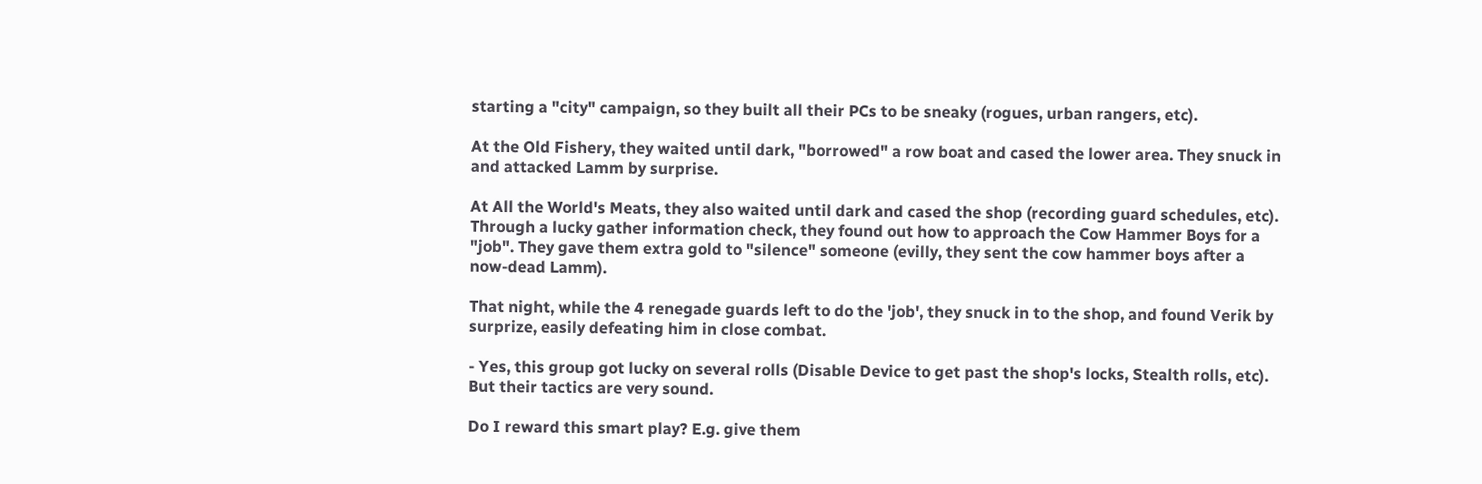starting a "city" campaign, so they built all their PCs to be sneaky (rogues, urban rangers, etc).

At the Old Fishery, they waited until dark, "borrowed" a row boat and cased the lower area. They snuck in and attacked Lamm by surprise.

At All the World's Meats, they also waited until dark and cased the shop (recording guard schedules, etc). Through a lucky gather information check, they found out how to approach the Cow Hammer Boys for a "job". They gave them extra gold to "silence" someone (evilly, they sent the cow hammer boys after a now-dead Lamm).

That night, while the 4 renegade guards left to do the 'job', they snuck in to the shop, and found Verik by surprize, easily defeating him in close combat.

- Yes, this group got lucky on several rolls (Disable Device to get past the shop's locks, Stealth rolls, etc). But their tactics are very sound.

Do I reward this smart play? E.g. give them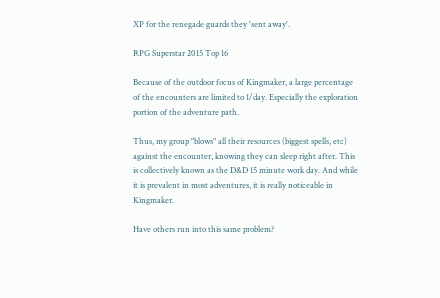XP for the renegade guards they 'sent away'.

RPG Superstar 2015 Top 16

Because of the outdoor focus of Kingmaker, a large percentage of the encounters are limited to 1/day. Especially the exploration portion of the adventure path.

Thus, my group "blows" all their resources (biggest spells, etc) against the encounter, knowing they can sleep right after. This is collectively known as the D&D 15 minute work day. And while it is prevalent in most adventures, it is really noticeable in Kingmaker.

Have others run into this same problem?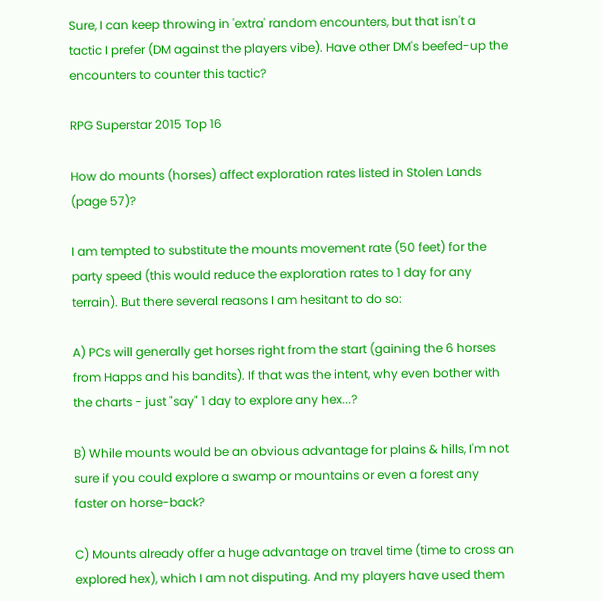Sure, I can keep throwing in 'extra' random encounters, but that isn't a tactic I prefer (DM against the players vibe). Have other DM's beefed-up the encounters to counter this tactic?

RPG Superstar 2015 Top 16

How do mounts (horses) affect exploration rates listed in Stolen Lands (page 57)?

I am tempted to substitute the mounts movement rate (50 feet) for the party speed (this would reduce the exploration rates to 1 day for any terrain). But there several reasons I am hesitant to do so:

A) PCs will generally get horses right from the start (gaining the 6 horses from Happs and his bandits). If that was the intent, why even bother with the charts - just "say" 1 day to explore any hex...?

B) While mounts would be an obvious advantage for plains & hills, I'm not sure if you could explore a swamp or mountains or even a forest any faster on horse-back?

C) Mounts already offer a huge advantage on travel time (time to cross an explored hex), which I am not disputing. And my players have used them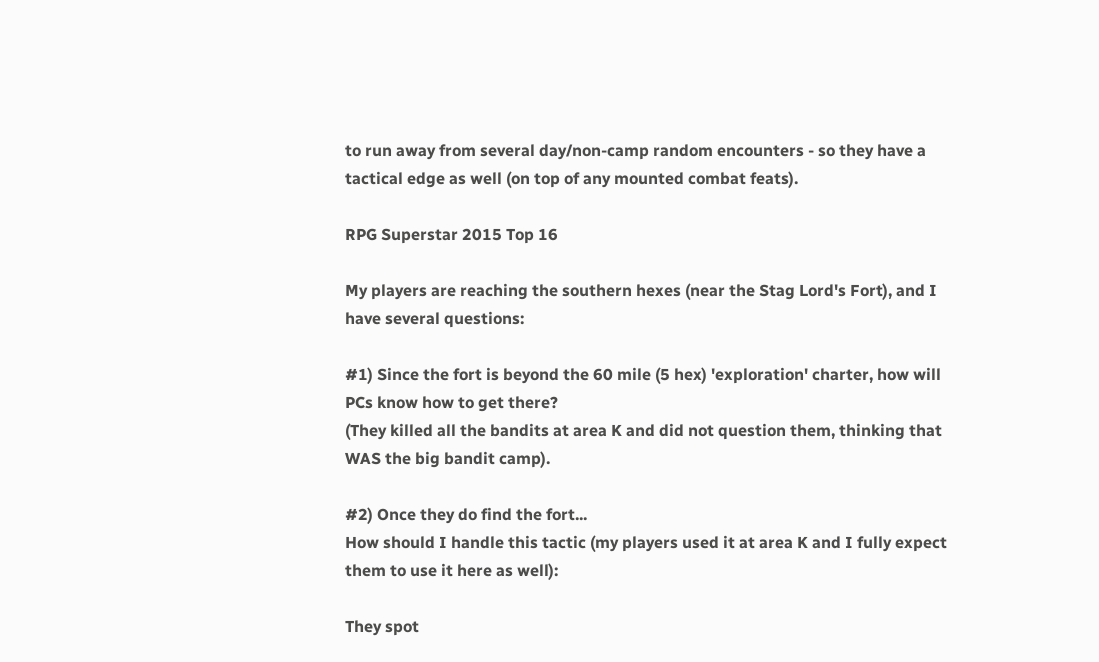to run away from several day/non-camp random encounters - so they have a tactical edge as well (on top of any mounted combat feats).

RPG Superstar 2015 Top 16

My players are reaching the southern hexes (near the Stag Lord's Fort), and I have several questions:

#1) Since the fort is beyond the 60 mile (5 hex) 'exploration' charter, how will PCs know how to get there?
(They killed all the bandits at area K and did not question them, thinking that WAS the big bandit camp).

#2) Once they do find the fort...
How should I handle this tactic (my players used it at area K and I fully expect them to use it here as well):

They spot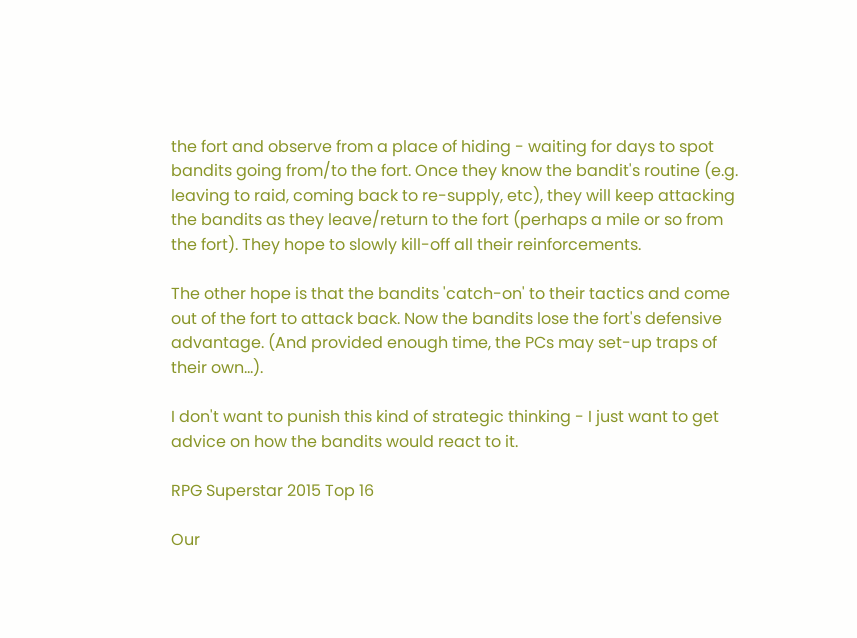the fort and observe from a place of hiding - waiting for days to spot bandits going from/to the fort. Once they know the bandit's routine (e.g. leaving to raid, coming back to re-supply, etc), they will keep attacking the bandits as they leave/return to the fort (perhaps a mile or so from the fort). They hope to slowly kill-off all their reinforcements.

The other hope is that the bandits 'catch-on' to their tactics and come out of the fort to attack back. Now the bandits lose the fort's defensive advantage. (And provided enough time, the PCs may set-up traps of their own...).

I don't want to punish this kind of strategic thinking - I just want to get advice on how the bandits would react to it.

RPG Superstar 2015 Top 16

Our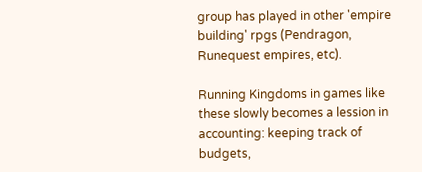group has played in other 'empire building' rpgs (Pendragon, Runequest empires, etc).

Running Kingdoms in games like these slowly becomes a lession in accounting: keeping track of budgets,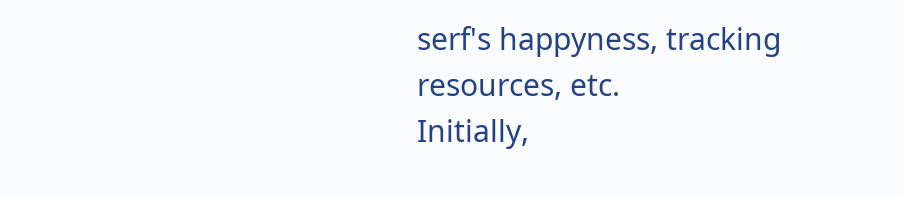serf's happyness, tracking resources, etc.
Initially,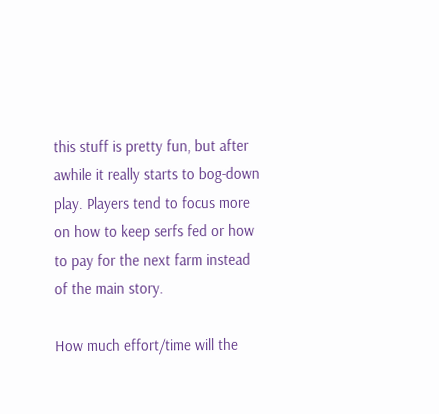this stuff is pretty fun, but after awhile it really starts to bog-down play. Players tend to focus more on how to keep serfs fed or how to pay for the next farm instead of the main story.

How much effort/time will the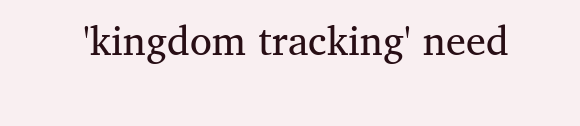'kingdom tracking' need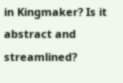in Kingmaker? Is it abstract and streamlined?